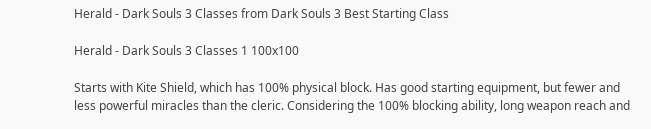Herald - Dark Souls 3 Classes from Dark Souls 3 Best Starting Class

Herald - Dark Souls 3 Classes 1 100x100

Starts with Kite Shield, which has 100% physical block. Has good starting equipment, but fewer and less powerful miracles than the cleric. Considering the 100% blocking ability, long weapon reach and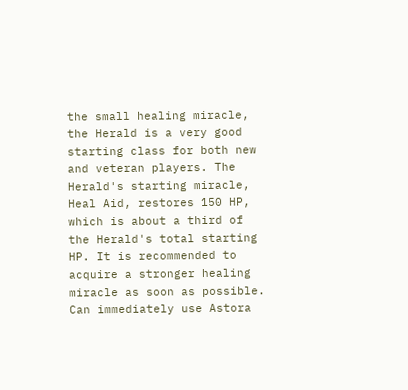the small healing miracle, the Herald is a very good starting class for both new and veteran players. The Herald's starting miracle, Heal Aid, restores 150 HP, which is about a third of the Herald's total starting HP. It is recommended to acquire a stronger healing miracle as soon as possible. Can immediately use Astora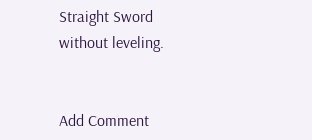Straight Sword without leveling.


Add Comment